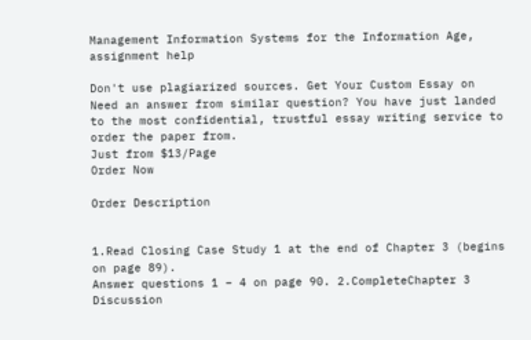Management Information Systems for the Information Age, assignment help

Don't use plagiarized sources. Get Your Custom Essay on
Need an answer from similar question? You have just landed to the most confidential, trustful essay writing service to order the paper from.
Just from $13/Page
Order Now

Order Description


1.Read Closing Case Study 1 at the end of Chapter 3 (begins on page 89).
Answer questions 1 – 4 on page 90. 2.CompleteChapter 3 Discussion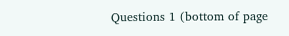Questions 1 (bottom of page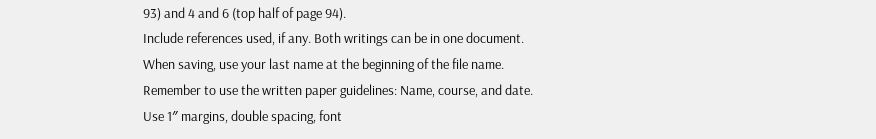93) and 4 and 6 (top half of page 94).
Include references used, if any. Both writings can be in one document.
When saving, use your last name at the beginning of the file name.
Remember to use the written paper guidelines: Name, course, and date.
Use 1″ margins, double spacing, font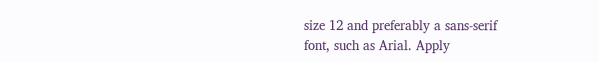size 12 and preferably a sans-serif
font, such as Arial. Apply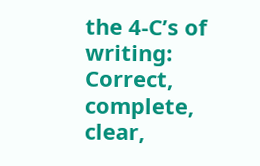the 4-C’s of writing: Correct, complete,
clear,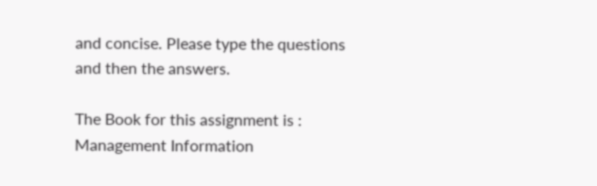and concise. Please type the questions and then the answers.

The Book for this assignment is : Management Information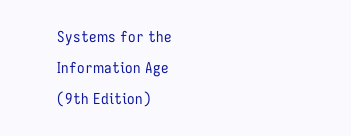Systems for the Information Age (9th Edition)